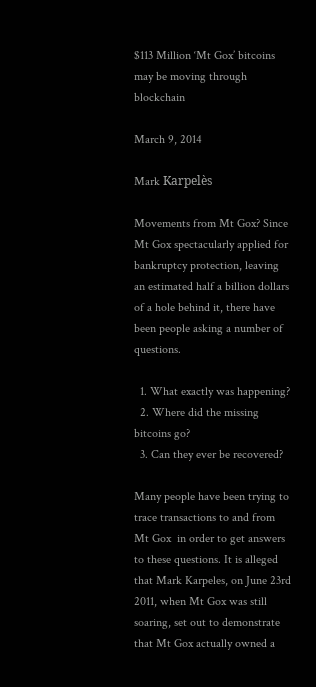$113 Million ‘Mt Gox’ bitcoins may be moving through blockchain

March 9, 2014

Mark Karpelès

Movements from Mt Gox? Since Mt Gox spectacularly applied for bankruptcy protection, leaving an estimated half a billion dollars of a hole behind it, there have been people asking a number of questions.

  1. What exactly was happening?
  2. Where did the missing bitcoins go?
  3. Can they ever be recovered?

Many people have been trying to trace transactions to and from Mt Gox  in order to get answers to these questions. It is alleged that Mark Karpeles, on June 23rd 2011, when Mt Gox was still soaring, set out to demonstrate that Mt Gox actually owned a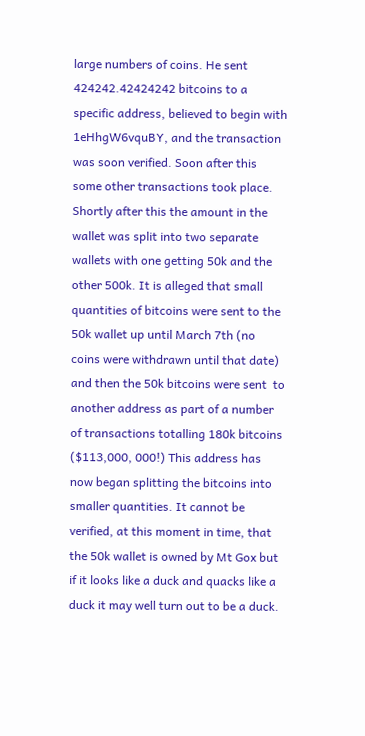large numbers of coins. He sent 424242.42424242 bitcoins to a specific address, believed to begin with 1eHhgW6vquBY, and the transaction was soon verified. Soon after this some other transactions took place. Shortly after this the amount in the wallet was split into two separate wallets with one getting 50k and the other 500k. It is alleged that small quantities of bitcoins were sent to the 50k wallet up until March 7th (no coins were withdrawn until that date) and then the 50k bitcoins were sent  to another address as part of a number of transactions totalling 180k bitcoins ($113,000, 000!) This address has now began splitting the bitcoins into smaller quantities. It cannot be verified, at this moment in time, that the 50k wallet is owned by Mt Gox but if it looks like a duck and quacks like a duck it may well turn out to be a duck.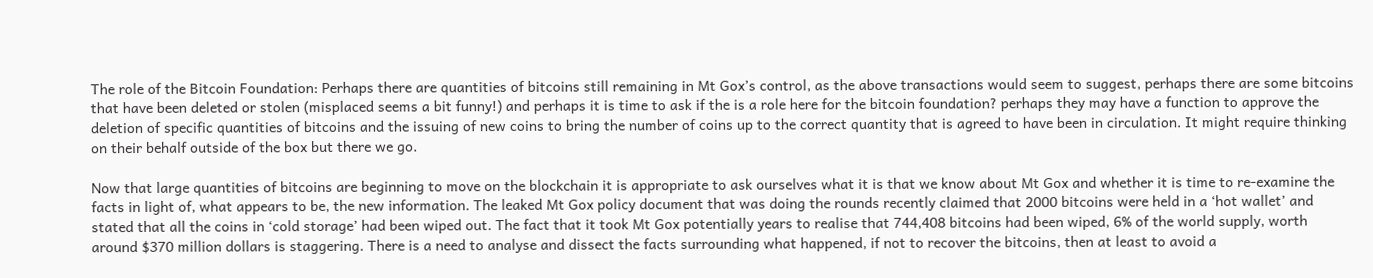The role of the Bitcoin Foundation: Perhaps there are quantities of bitcoins still remaining in Mt Gox’s control, as the above transactions would seem to suggest, perhaps there are some bitcoins that have been deleted or stolen (misplaced seems a bit funny!) and perhaps it is time to ask if the is a role here for the bitcoin foundation? perhaps they may have a function to approve the deletion of specific quantities of bitcoins and the issuing of new coins to bring the number of coins up to the correct quantity that is agreed to have been in circulation. It might require thinking on their behalf outside of the box but there we go.

Now that large quantities of bitcoins are beginning to move on the blockchain it is appropriate to ask ourselves what it is that we know about Mt Gox and whether it is time to re-examine the facts in light of, what appears to be, the new information. The leaked Mt Gox policy document that was doing the rounds recently claimed that 2000 bitcoins were held in a ‘hot wallet’ and stated that all the coins in ‘cold storage’ had been wiped out. The fact that it took Mt Gox potentially years to realise that 744,408 bitcoins had been wiped, 6% of the world supply, worth around $370 million dollars is staggering. There is a need to analyse and dissect the facts surrounding what happened, if not to recover the bitcoins, then at least to avoid a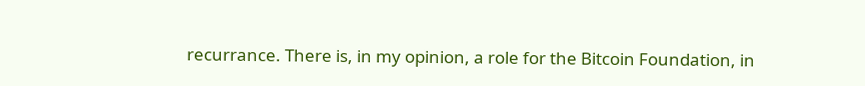recurrance. There is, in my opinion, a role for the Bitcoin Foundation, in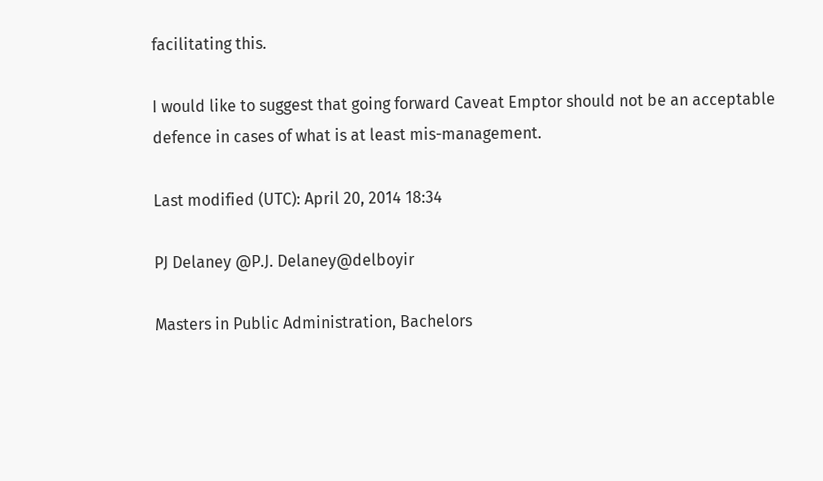facilitating this.

I would like to suggest that going forward Caveat Emptor should not be an acceptable defence in cases of what is at least mis-management.

Last modified (UTC): April 20, 2014 18:34

PJ Delaney @P.J. Delaney@delboyir

Masters in Public Administration, Bachelors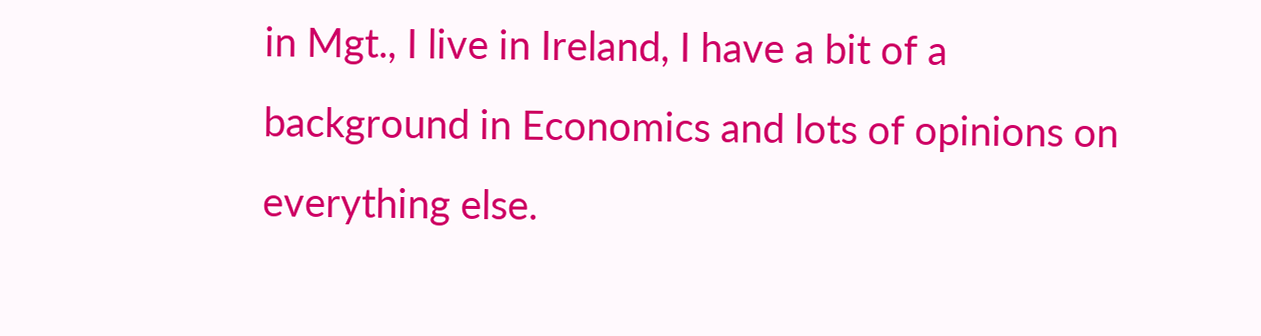in Mgt., I live in Ireland, I have a bit of a background in Economics and lots of opinions on everything else.